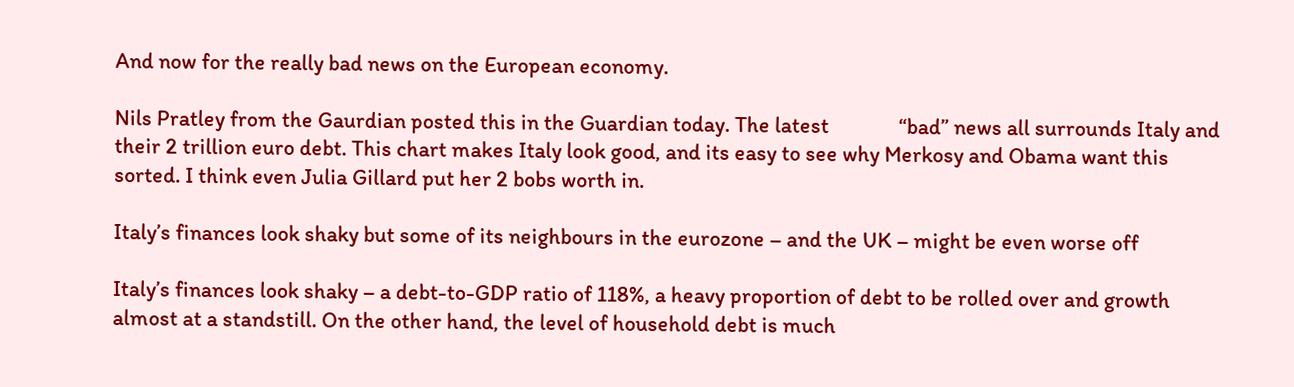And now for the really bad news on the European economy.

Nils Pratley from the Gaurdian posted this in the Guardian today. The latest              “bad” news all surrounds Italy and their 2 trillion euro debt. This chart makes Italy look good, and its easy to see why Merkosy and Obama want this sorted. I think even Julia Gillard put her 2 bobs worth in.

Italy’s finances look shaky but some of its neighbours in the eurozone – and the UK – might be even worse off

Italy’s finances look shaky – a debt-to-GDP ratio of 118%, a heavy proportion of debt to be rolled over and growth almost at a standstill. On the other hand, the level of household debt is much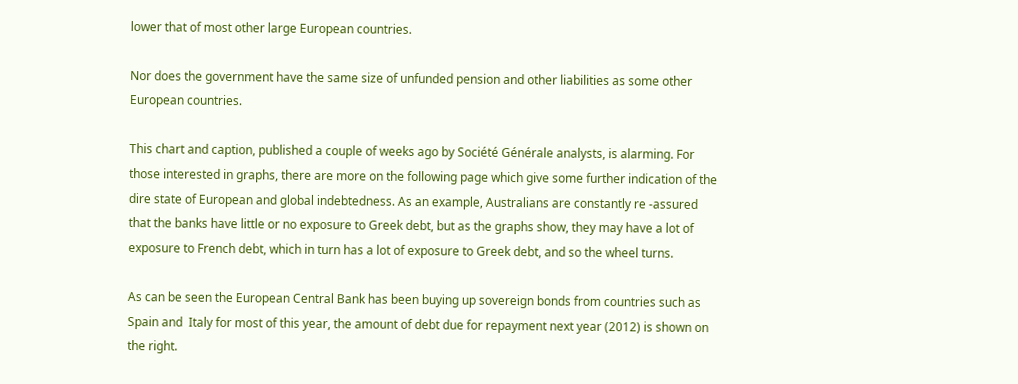lower that of most other large European countries.

Nor does the government have the same size of unfunded pension and other liabilities as some other European countries.

This chart and caption, published a couple of weeks ago by Société Générale analysts, is alarming. For those interested in graphs, there are more on the following page which give some further indication of the dire state of European and global indebtedness. As an example, Australians are constantly re -assured that the banks have little or no exposure to Greek debt, but as the graphs show, they may have a lot of exposure to French debt, which in turn has a lot of exposure to Greek debt, and so the wheel turns.

As can be seen the European Central Bank has been buying up sovereign bonds from countries such as Spain and  Italy for most of this year, the amount of debt due for repayment next year (2012) is shown on the right.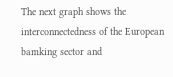The next graph shows the interconnectedness of the European bamking sector and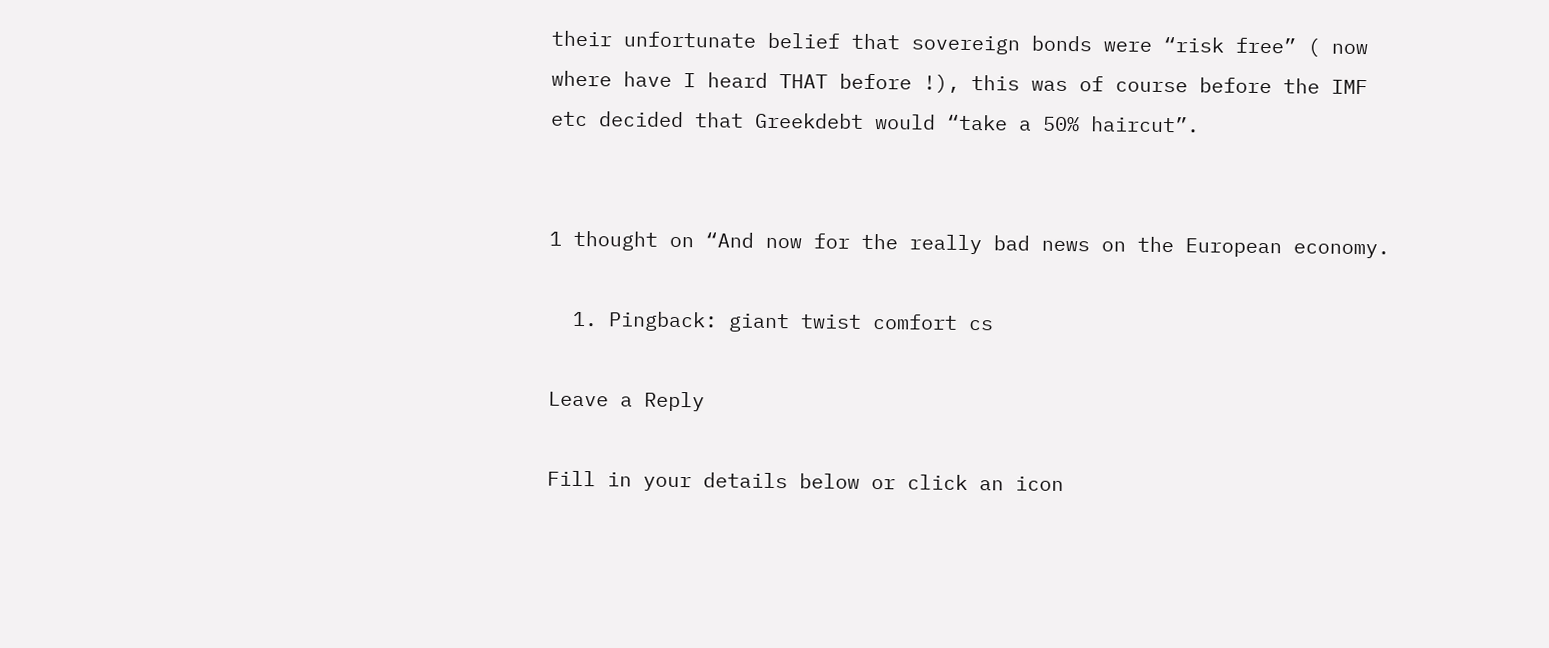their unfortunate belief that sovereign bonds were “risk free” ( now where have I heard THAT before !), this was of course before the IMF etc decided that Greekdebt would “take a 50% haircut”.


1 thought on “And now for the really bad news on the European economy.

  1. Pingback: giant twist comfort cs

Leave a Reply

Fill in your details below or click an icon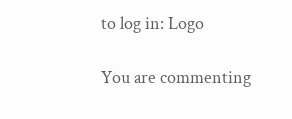to log in: Logo

You are commenting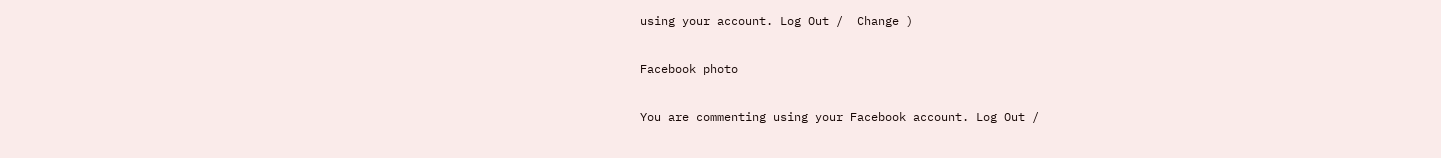using your account. Log Out /  Change )

Facebook photo

You are commenting using your Facebook account. Log Out /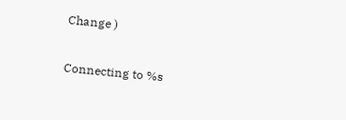Change )

Connecting to %s